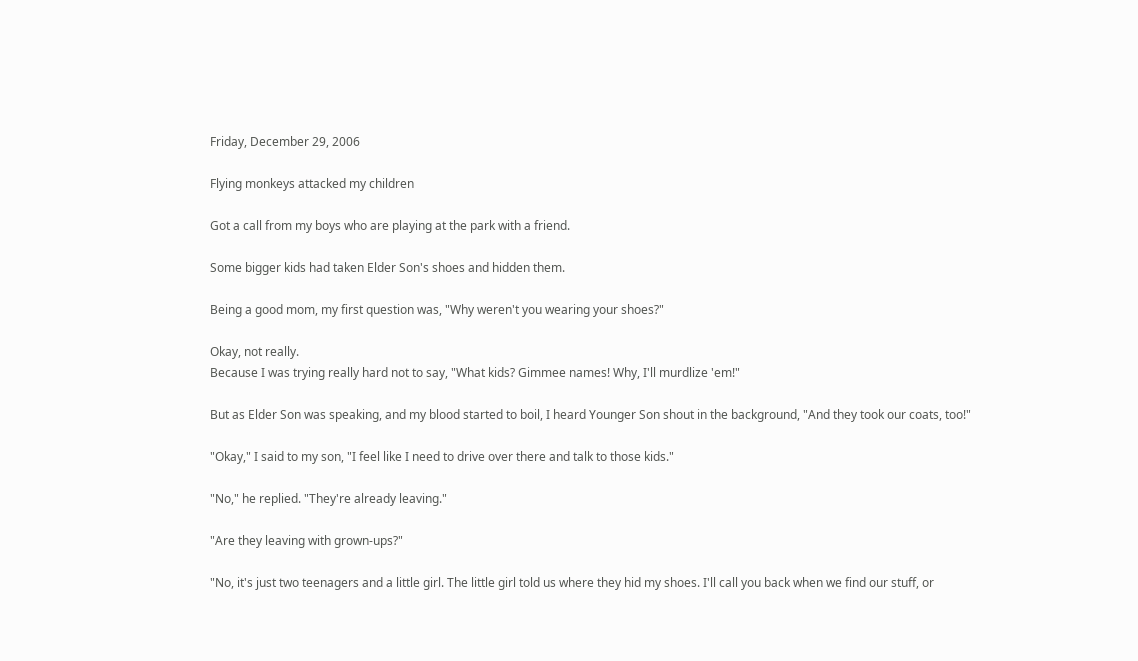Friday, December 29, 2006

Flying monkeys attacked my children

Got a call from my boys who are playing at the park with a friend.

Some bigger kids had taken Elder Son's shoes and hidden them.

Being a good mom, my first question was, "Why weren't you wearing your shoes?"

Okay, not really.
Because I was trying really hard not to say, "What kids? Gimmee names! Why, I'll murdlize 'em!"

But as Elder Son was speaking, and my blood started to boil, I heard Younger Son shout in the background, "And they took our coats, too!"

"Okay," I said to my son, "I feel like I need to drive over there and talk to those kids."

"No," he replied. "They're already leaving."

"Are they leaving with grown-ups?"

"No, it's just two teenagers and a little girl. The little girl told us where they hid my shoes. I'll call you back when we find our stuff, or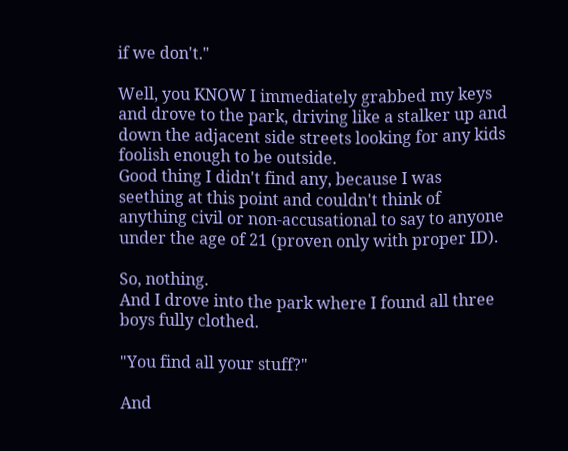if we don't."

Well, you KNOW I immediately grabbed my keys and drove to the park, driving like a stalker up and down the adjacent side streets looking for any kids foolish enough to be outside.
Good thing I didn't find any, because I was seething at this point and couldn't think of anything civil or non-accusational to say to anyone under the age of 21 (proven only with proper ID).

So, nothing.
And I drove into the park where I found all three boys fully clothed.

"You find all your stuff?"

And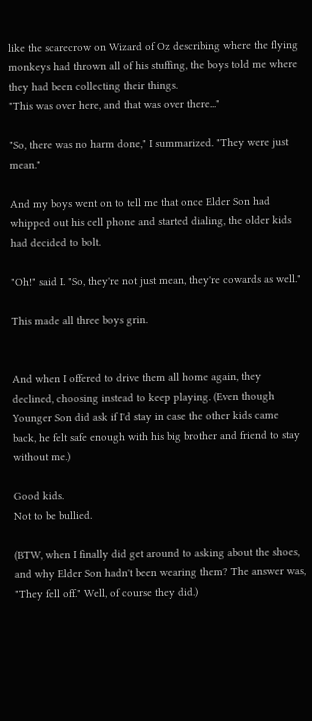like the scarecrow on Wizard of Oz describing where the flying monkeys had thrown all of his stuffing, the boys told me where they had been collecting their things.
"This was over here, and that was over there..."

"So, there was no harm done," I summarized. "They were just mean."

And my boys went on to tell me that once Elder Son had whipped out his cell phone and started dialing, the older kids had decided to bolt.

"Oh!" said I. "So, they're not just mean, they're cowards as well."

This made all three boys grin.


And when I offered to drive them all home again, they declined, choosing instead to keep playing. (Even though Younger Son did ask if I'd stay in case the other kids came back, he felt safe enough with his big brother and friend to stay without me.)

Good kids.
Not to be bullied.

(BTW, when I finally did get around to asking about the shoes, and why Elder Son hadn't been wearing them? The answer was, "They fell off." Well, of course they did.)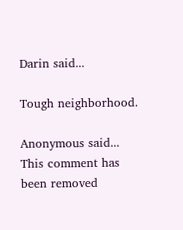Darin said...

Tough neighborhood.

Anonymous said...
This comment has been removed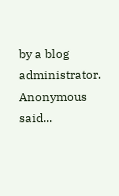by a blog administrator.
Anonymous said...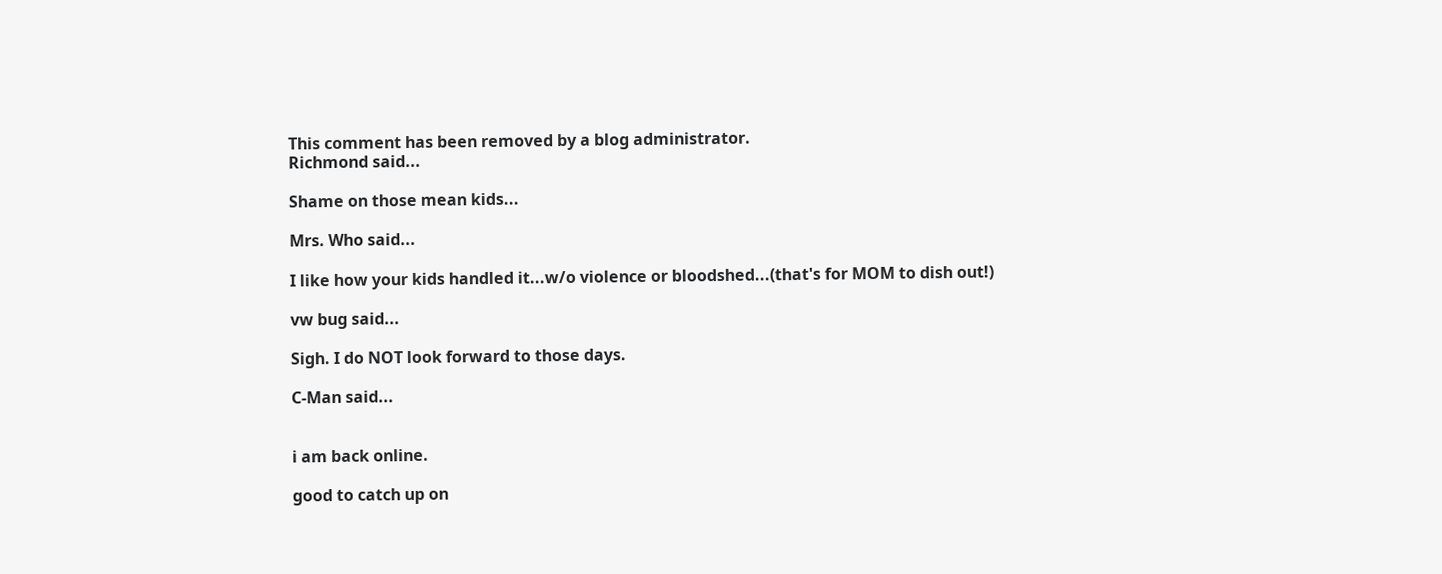This comment has been removed by a blog administrator.
Richmond said...

Shame on those mean kids...

Mrs. Who said...

I like how your kids handled it...w/o violence or bloodshed...(that's for MOM to dish out!)

vw bug said...

Sigh. I do NOT look forward to those days.

C-Man said...


i am back online.

good to catch up on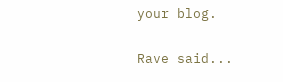your blog.


Rave said...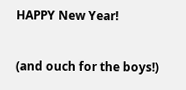HAPPY New Year!

(and ouch for the boys!)